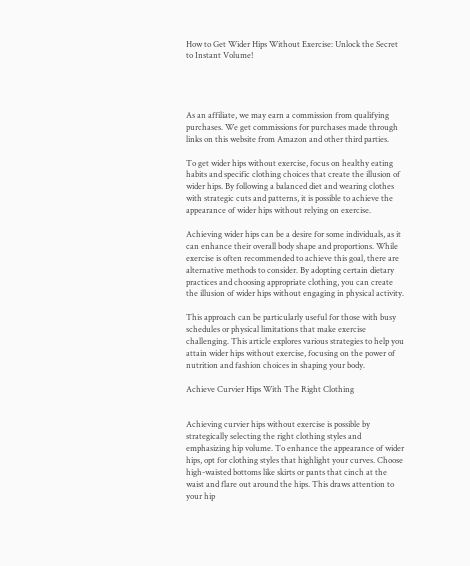How to Get Wider Hips Without Exercise: Unlock the Secret to Instant Volume!




As an affiliate, we may earn a commission from qualifying purchases. We get commissions for purchases made through links on this website from Amazon and other third parties.

To get wider hips without exercise, focus on healthy eating habits and specific clothing choices that create the illusion of wider hips. By following a balanced diet and wearing clothes with strategic cuts and patterns, it is possible to achieve the appearance of wider hips without relying on exercise.

Achieving wider hips can be a desire for some individuals, as it can enhance their overall body shape and proportions. While exercise is often recommended to achieve this goal, there are alternative methods to consider. By adopting certain dietary practices and choosing appropriate clothing, you can create the illusion of wider hips without engaging in physical activity.

This approach can be particularly useful for those with busy schedules or physical limitations that make exercise challenging. This article explores various strategies to help you attain wider hips without exercise, focusing on the power of nutrition and fashion choices in shaping your body.

Achieve Curvier Hips With The Right Clothing


Achieving curvier hips without exercise is possible by strategically selecting the right clothing styles and emphasizing hip volume. To enhance the appearance of wider hips, opt for clothing styles that highlight your curves. Choose high-waisted bottoms like skirts or pants that cinch at the waist and flare out around the hips. This draws attention to your hip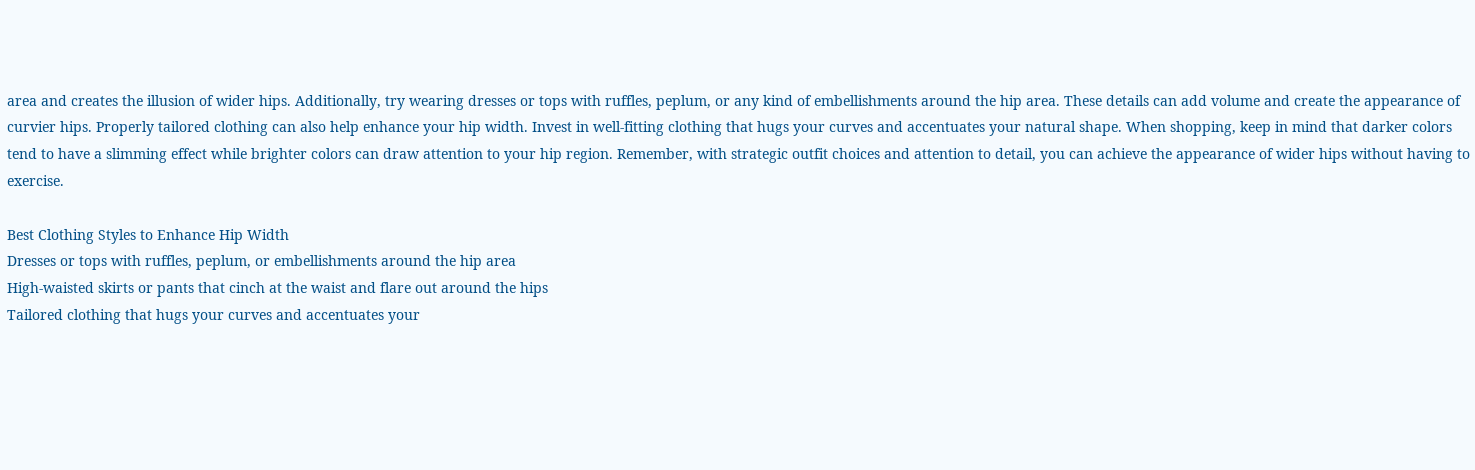area and creates the illusion of wider hips. Additionally, try wearing dresses or tops with ruffles, peplum, or any kind of embellishments around the hip area. These details can add volume and create the appearance of curvier hips. Properly tailored clothing can also help enhance your hip width. Invest in well-fitting clothing that hugs your curves and accentuates your natural shape. When shopping, keep in mind that darker colors tend to have a slimming effect while brighter colors can draw attention to your hip region. Remember, with strategic outfit choices and attention to detail, you can achieve the appearance of wider hips without having to exercise.

Best Clothing Styles to Enhance Hip Width
Dresses or tops with ruffles, peplum, or embellishments around the hip area
High-waisted skirts or pants that cinch at the waist and flare out around the hips
Tailored clothing that hugs your curves and accentuates your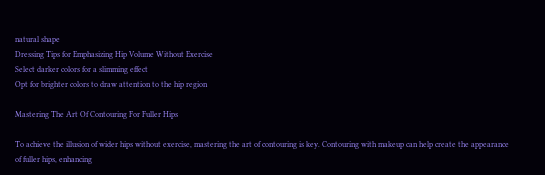natural shape
Dressing Tips for Emphasizing Hip Volume Without Exercise
Select darker colors for a slimming effect
Opt for brighter colors to draw attention to the hip region

Mastering The Art Of Contouring For Fuller Hips

To achieve the illusion of wider hips without exercise, mastering the art of contouring is key. Contouring with makeup can help create the appearance of fuller hips, enhancing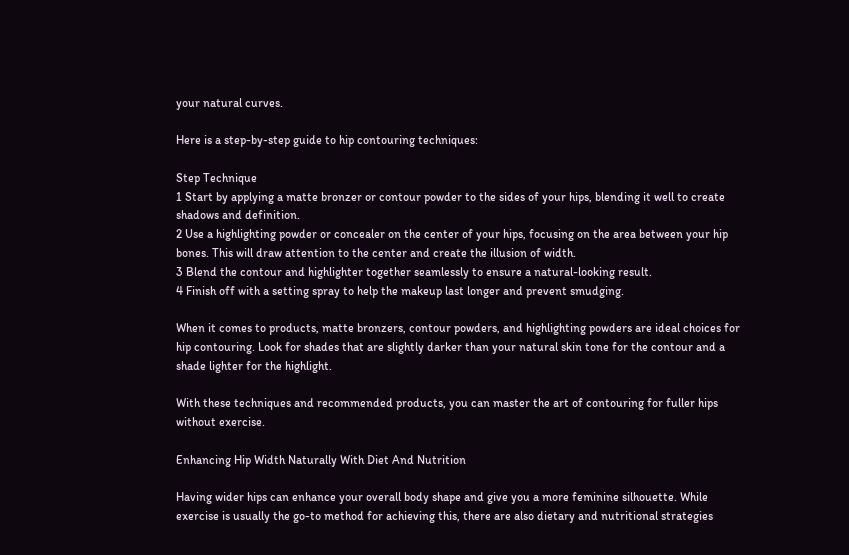your natural curves.

Here is a step-by-step guide to hip contouring techniques:

Step Technique
1 Start by applying a matte bronzer or contour powder to the sides of your hips, blending it well to create shadows and definition.
2 Use a highlighting powder or concealer on the center of your hips, focusing on the area between your hip bones. This will draw attention to the center and create the illusion of width.
3 Blend the contour and highlighter together seamlessly to ensure a natural-looking result.
4 Finish off with a setting spray to help the makeup last longer and prevent smudging.

When it comes to products, matte bronzers, contour powders, and highlighting powders are ideal choices for hip contouring. Look for shades that are slightly darker than your natural skin tone for the contour and a shade lighter for the highlight.

With these techniques and recommended products, you can master the art of contouring for fuller hips without exercise.

Enhancing Hip Width Naturally With Diet And Nutrition

Having wider hips can enhance your overall body shape and give you a more feminine silhouette. While exercise is usually the go-to method for achieving this, there are also dietary and nutritional strategies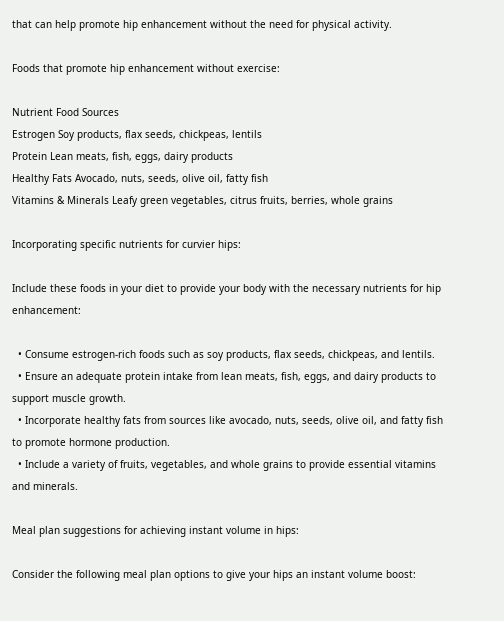that can help promote hip enhancement without the need for physical activity.

Foods that promote hip enhancement without exercise:

Nutrient Food Sources
Estrogen Soy products, flax seeds, chickpeas, lentils
Protein Lean meats, fish, eggs, dairy products
Healthy Fats Avocado, nuts, seeds, olive oil, fatty fish
Vitamins & Minerals Leafy green vegetables, citrus fruits, berries, whole grains

Incorporating specific nutrients for curvier hips:

Include these foods in your diet to provide your body with the necessary nutrients for hip enhancement:

  • Consume estrogen-rich foods such as soy products, flax seeds, chickpeas, and lentils.
  • Ensure an adequate protein intake from lean meats, fish, eggs, and dairy products to support muscle growth.
  • Incorporate healthy fats from sources like avocado, nuts, seeds, olive oil, and fatty fish to promote hormone production.
  • Include a variety of fruits, vegetables, and whole grains to provide essential vitamins and minerals.

Meal plan suggestions for achieving instant volume in hips:

Consider the following meal plan options to give your hips an instant volume boost: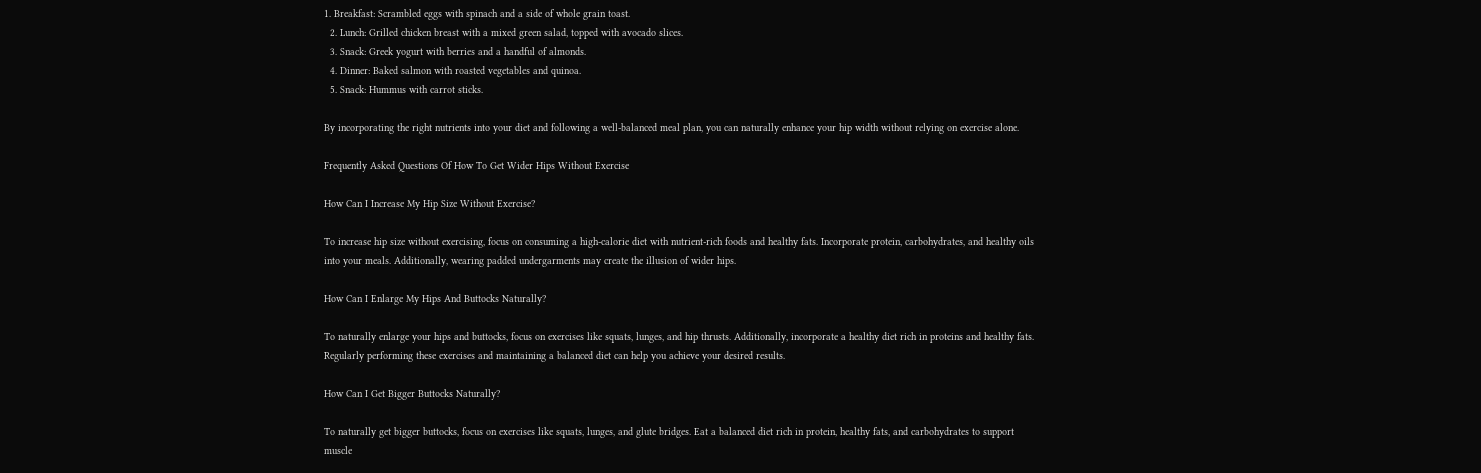1. Breakfast: Scrambled eggs with spinach and a side of whole grain toast.
  2. Lunch: Grilled chicken breast with a mixed green salad, topped with avocado slices.
  3. Snack: Greek yogurt with berries and a handful of almonds.
  4. Dinner: Baked salmon with roasted vegetables and quinoa.
  5. Snack: Hummus with carrot sticks.

By incorporating the right nutrients into your diet and following a well-balanced meal plan, you can naturally enhance your hip width without relying on exercise alone.

Frequently Asked Questions Of How To Get Wider Hips Without Exercise

How Can I Increase My Hip Size Without Exercise?

To increase hip size without exercising, focus on consuming a high-calorie diet with nutrient-rich foods and healthy fats. Incorporate protein, carbohydrates, and healthy oils into your meals. Additionally, wearing padded undergarments may create the illusion of wider hips.

How Can I Enlarge My Hips And Buttocks Naturally?

To naturally enlarge your hips and buttocks, focus on exercises like squats, lunges, and hip thrusts. Additionally, incorporate a healthy diet rich in proteins and healthy fats. Regularly performing these exercises and maintaining a balanced diet can help you achieve your desired results.

How Can I Get Bigger Buttocks Naturally?

To naturally get bigger buttocks, focus on exercises like squats, lunges, and glute bridges. Eat a balanced diet rich in protein, healthy fats, and carbohydrates to support muscle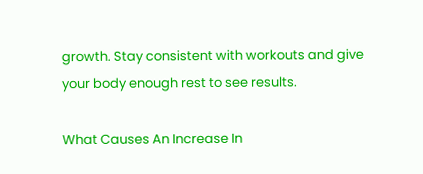growth. Stay consistent with workouts and give your body enough rest to see results.

What Causes An Increase In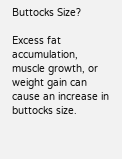Buttocks Size?

Excess fat accumulation, muscle growth, or weight gain can cause an increase in buttocks size.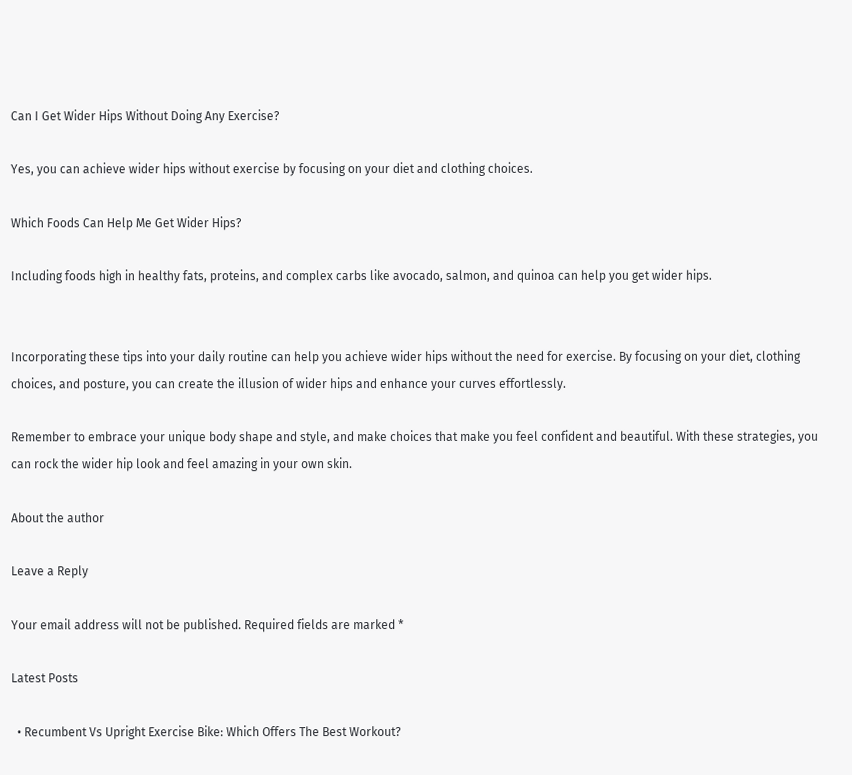Can I Get Wider Hips Without Doing Any Exercise?

Yes, you can achieve wider hips without exercise by focusing on your diet and clothing choices.

Which Foods Can Help Me Get Wider Hips?

Including foods high in healthy fats, proteins, and complex carbs like avocado, salmon, and quinoa can help you get wider hips.


Incorporating these tips into your daily routine can help you achieve wider hips without the need for exercise. By focusing on your diet, clothing choices, and posture, you can create the illusion of wider hips and enhance your curves effortlessly.

Remember to embrace your unique body shape and style, and make choices that make you feel confident and beautiful. With these strategies, you can rock the wider hip look and feel amazing in your own skin.

About the author

Leave a Reply

Your email address will not be published. Required fields are marked *

Latest Posts

  • Recumbent Vs Upright Exercise Bike: Which Offers The Best Workout?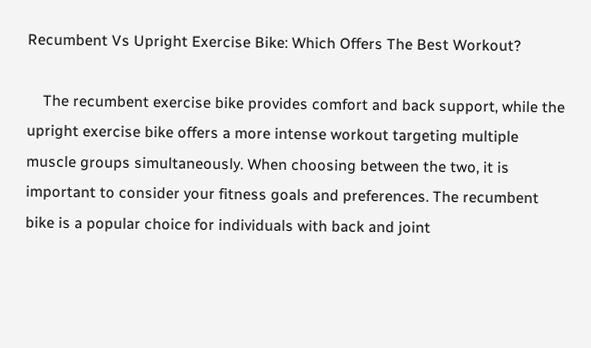Recumbent Vs Upright Exercise Bike: Which Offers The Best Workout?

    The recumbent exercise bike provides comfort and back support, while the upright exercise bike offers a more intense workout targeting multiple muscle groups simultaneously. When choosing between the two, it is important to consider your fitness goals and preferences. The recumbent bike is a popular choice for individuals with back and joint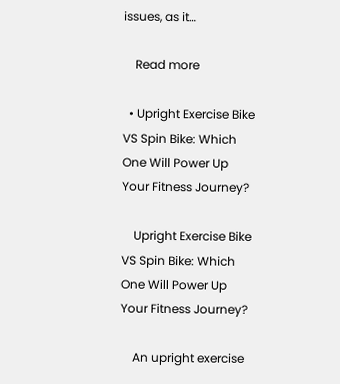issues, as it…

    Read more

  • Upright Exercise Bike VS Spin Bike: Which One Will Power Up Your Fitness Journey?

    Upright Exercise Bike VS Spin Bike: Which One Will Power Up Your Fitness Journey?

    An upright exercise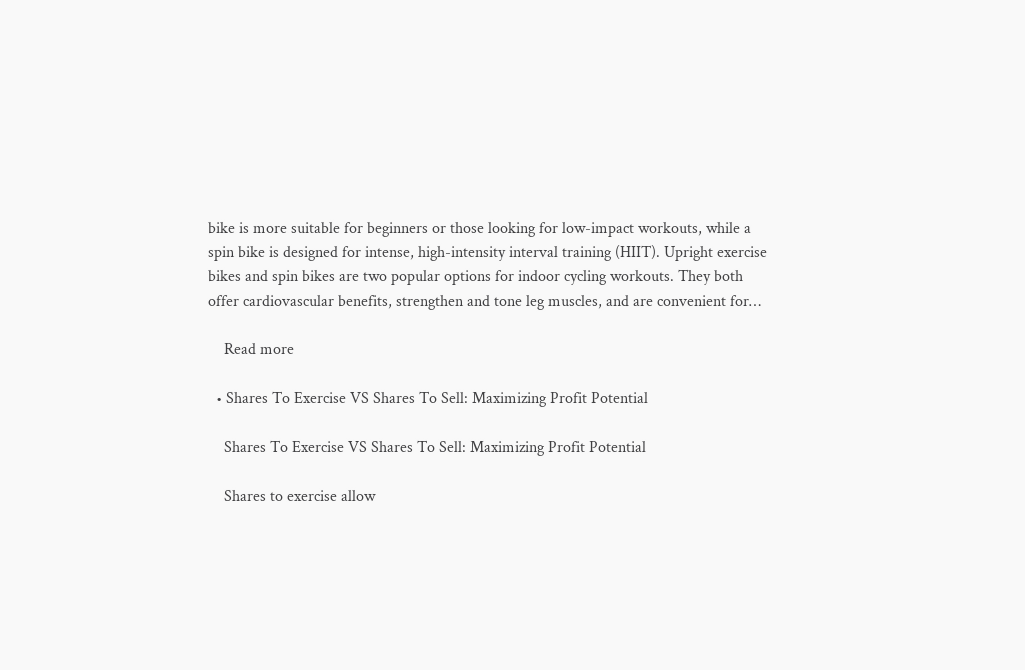bike is more suitable for beginners or those looking for low-impact workouts, while a spin bike is designed for intense, high-intensity interval training (HIIT). Upright exercise bikes and spin bikes are two popular options for indoor cycling workouts. They both offer cardiovascular benefits, strengthen and tone leg muscles, and are convenient for…

    Read more

  • Shares To Exercise VS Shares To Sell: Maximizing Profit Potential

    Shares To Exercise VS Shares To Sell: Maximizing Profit Potential

    Shares to exercise allow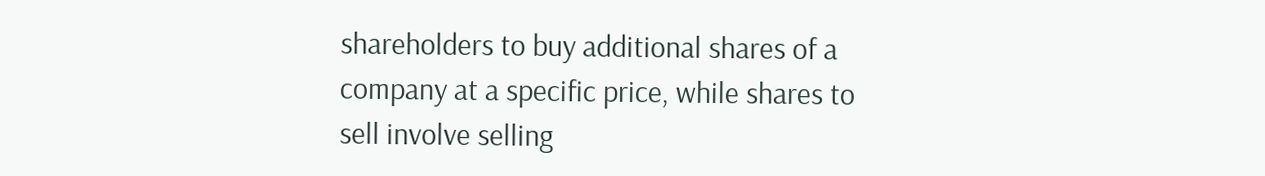shareholders to buy additional shares of a company at a specific price, while shares to sell involve selling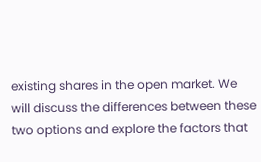existing shares in the open market. We will discuss the differences between these two options and explore the factors that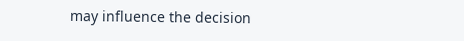may influence the decision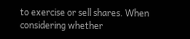to exercise or sell shares. When considering whether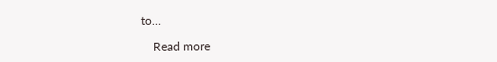to…

    Read more